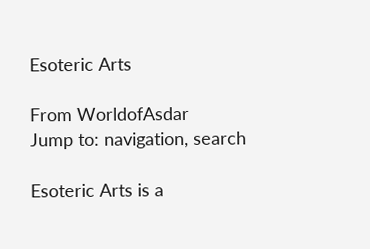Esoteric Arts

From WorldofAsdar
Jump to: navigation, search

Esoteric Arts is a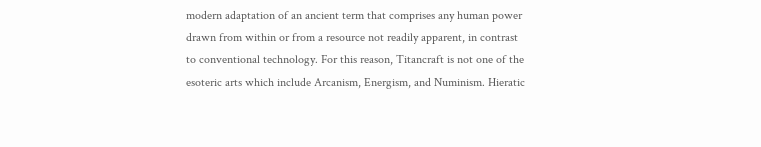modern adaptation of an ancient term that comprises any human power drawn from within or from a resource not readily apparent, in contrast to conventional technology. For this reason, Titancraft is not one of the esoteric arts which include Arcanism, Energism, and Numinism. Hieratic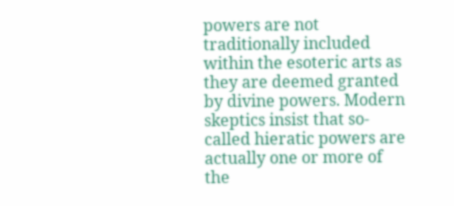powers are not traditionally included within the esoteric arts as they are deemed granted by divine powers. Modern skeptics insist that so-called hieratic powers are actually one or more of the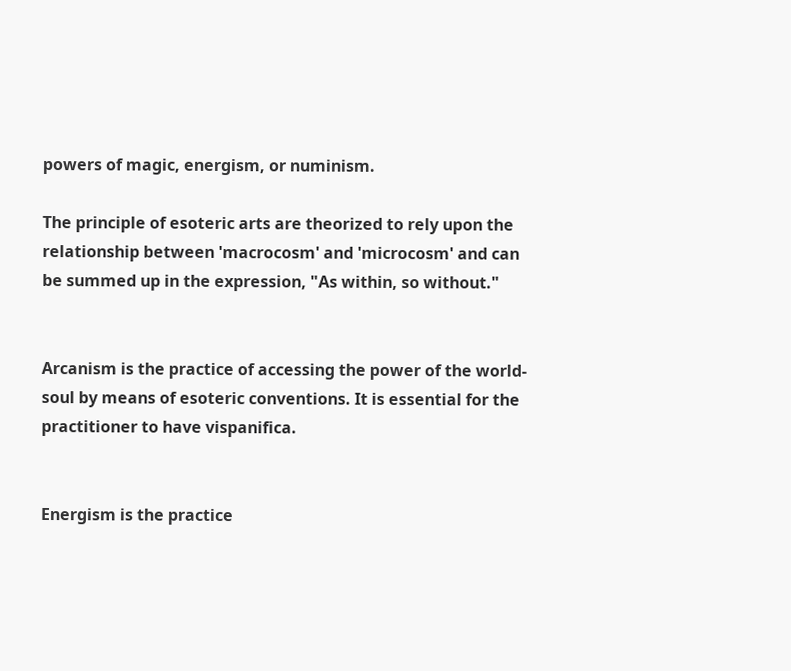powers of magic, energism, or numinism.

The principle of esoteric arts are theorized to rely upon the relationship between 'macrocosm' and 'microcosm' and can be summed up in the expression, "As within, so without."


Arcanism is the practice of accessing the power of the world-soul by means of esoteric conventions. It is essential for the practitioner to have vispanifica.


Energism is the practice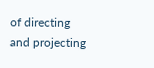of directing and projecting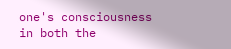one's consciousness in both the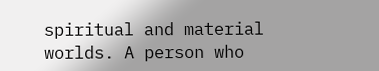spiritual and material worlds. A person who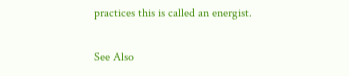practices this is called an energist.

See Also